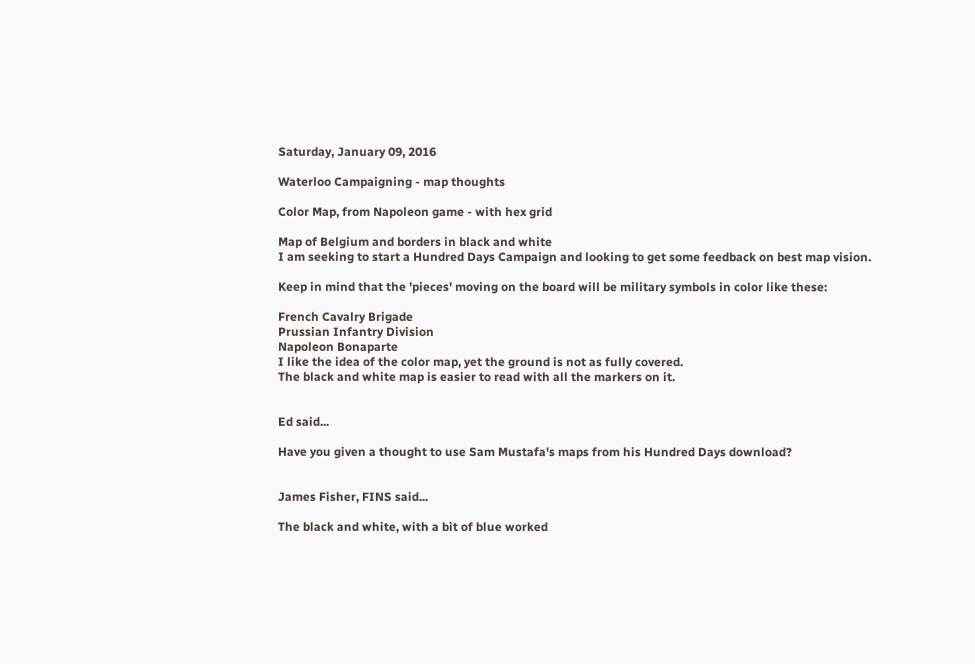Saturday, January 09, 2016

Waterloo Campaigning - map thoughts

Color Map, from Napoleon game - with hex grid

Map of Belgium and borders in black and white
I am seeking to start a Hundred Days Campaign and looking to get some feedback on best map vision.

Keep in mind that the 'pieces' moving on the board will be military symbols in color like these:

French Cavalry Brigade
Prussian Infantry Division
Napoleon Bonaparte
I like the idea of the color map, yet the ground is not as fully covered.
The black and white map is easier to read with all the markers on it.


Ed said...

Have you given a thought to use Sam Mustafa's maps from his Hundred Days download?


James Fisher, FINS said...

The black and white, with a bit of blue worked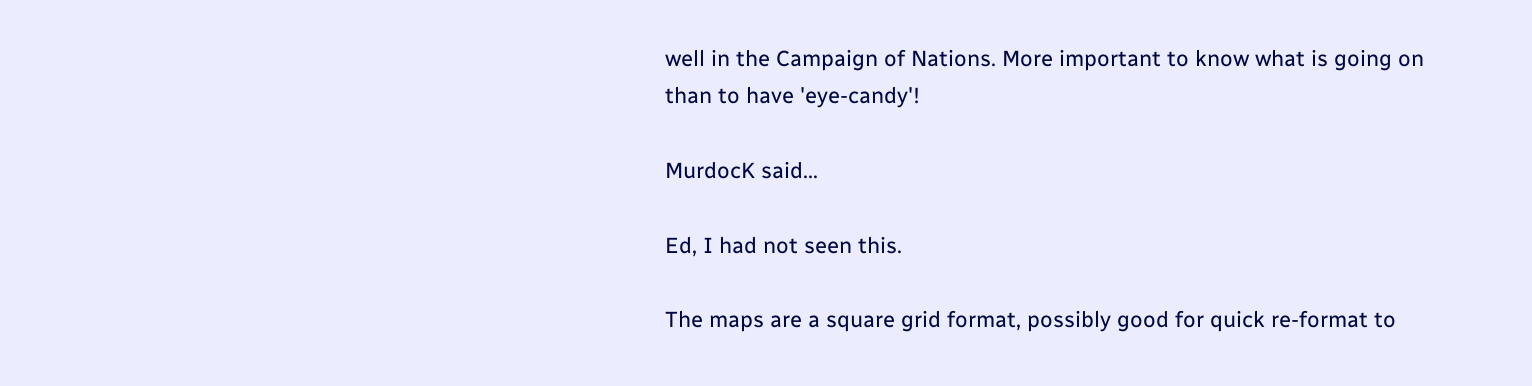well in the Campaign of Nations. More important to know what is going on than to have 'eye-candy'!

MurdocK said...

Ed, I had not seen this.

The maps are a square grid format, possibly good for quick re-format to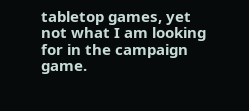tabletop games, yet not what I am looking for in the campaign game.